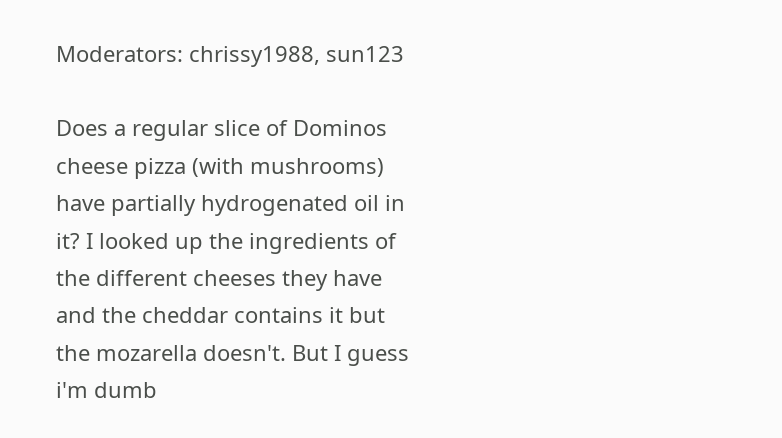Moderators: chrissy1988, sun123

Does a regular slice of Dominos cheese pizza (with mushrooms) have partially hydrogenated oil in it? I looked up the ingredients of the different cheeses they have and the cheddar contains it but the mozarella doesn't. But I guess i'm dumb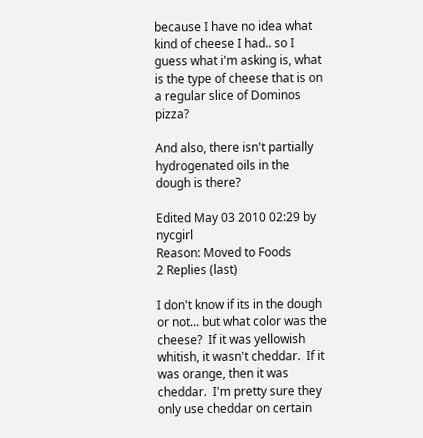because I have no idea what kind of cheese I had.. so I guess what i'm asking is, what is the type of cheese that is on a regular slice of Dominos pizza?

And also, there isn't partially hydrogenated oils in the dough is there?

Edited May 03 2010 02:29 by nycgirl
Reason: Moved to Foods
2 Replies (last)

I don't know if its in the dough or not... but what color was the cheese?  If it was yellowish whitish, it wasn't cheddar.  If it was orange, then it was cheddar.  I'm pretty sure they only use cheddar on certain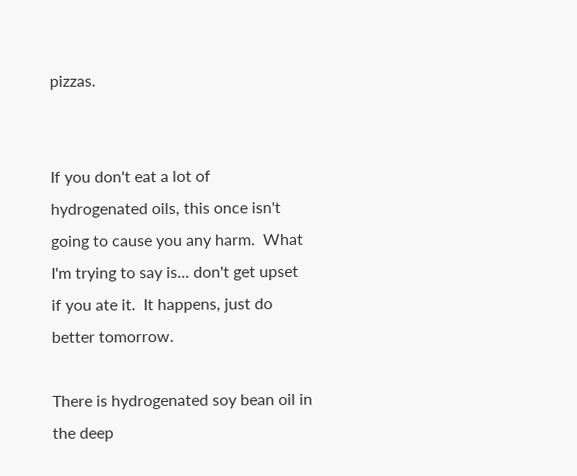pizzas.


If you don't eat a lot of hydrogenated oils, this once isn't going to cause you any harm.  What I'm trying to say is... don't get upset if you ate it.  It happens, just do better tomorrow.

There is hydrogenated soy bean oil in the deep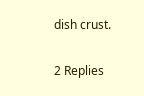dish crust.

2 Replies